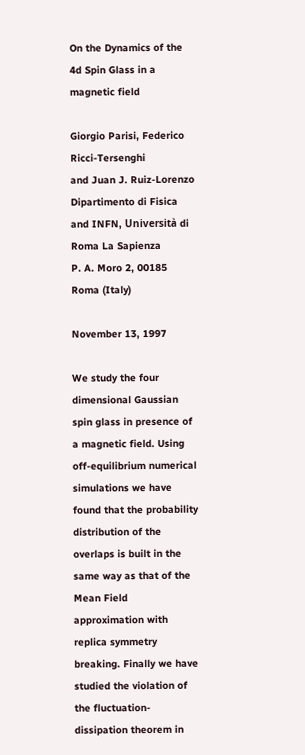On the Dynamics of the 4d Spin Glass in a magnetic field

Giorgio Parisi, Federico Ricci-Tersenghi
and Juan J. Ruiz-Lorenzo
Dipartimento di Fisica and INFN, Università di Roma La Sapienza
P. A. Moro 2, 00185 Roma (Italy)

November 13, 1997

We study the four dimensional Gaussian spin glass in presence of a magnetic field. Using off-equilibrium numerical simulations we have found that the probability distribution of the overlaps is built in the same way as that of the Mean Field approximation with replica symmetry breaking. Finally we have studied the violation of the fluctuation-dissipation theorem in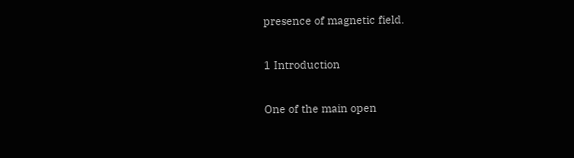presence of magnetic field.

1 Introduction

One of the main open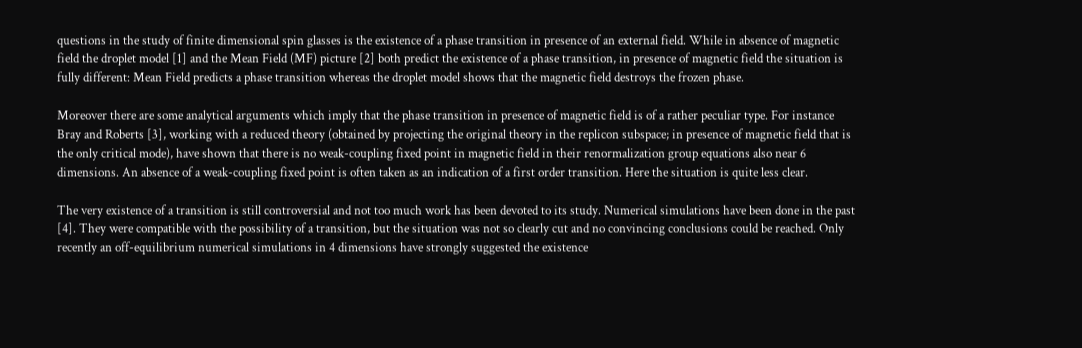questions in the study of finite dimensional spin glasses is the existence of a phase transition in presence of an external field. While in absence of magnetic field the droplet model [1] and the Mean Field (MF) picture [2] both predict the existence of a phase transition, in presence of magnetic field the situation is fully different: Mean Field predicts a phase transition whereas the droplet model shows that the magnetic field destroys the frozen phase.

Moreover there are some analytical arguments which imply that the phase transition in presence of magnetic field is of a rather peculiar type. For instance Bray and Roberts [3], working with a reduced theory (obtained by projecting the original theory in the replicon subspace; in presence of magnetic field that is the only critical mode), have shown that there is no weak-coupling fixed point in magnetic field in their renormalization group equations also near 6 dimensions. An absence of a weak-coupling fixed point is often taken as an indication of a first order transition. Here the situation is quite less clear.

The very existence of a transition is still controversial and not too much work has been devoted to its study. Numerical simulations have been done in the past [4]. They were compatible with the possibility of a transition, but the situation was not so clearly cut and no convincing conclusions could be reached. Only recently an off-equilibrium numerical simulations in 4 dimensions have strongly suggested the existence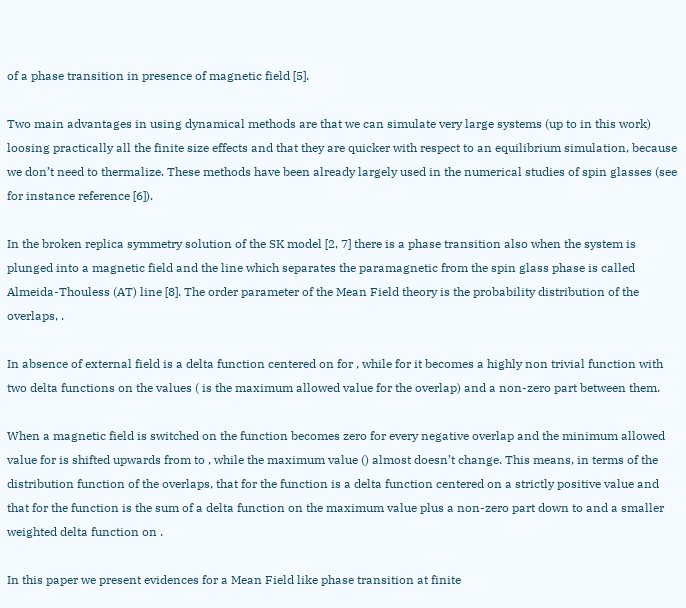of a phase transition in presence of magnetic field [5].

Two main advantages in using dynamical methods are that we can simulate very large systems (up to in this work) loosing practically all the finite size effects and that they are quicker with respect to an equilibrium simulation, because we don’t need to thermalize. These methods have been already largely used in the numerical studies of spin glasses (see for instance reference [6]).

In the broken replica symmetry solution of the SK model [2, 7] there is a phase transition also when the system is plunged into a magnetic field and the line which separates the paramagnetic from the spin glass phase is called Almeida-Thouless (AT) line [8]. The order parameter of the Mean Field theory is the probability distribution of the overlaps, .

In absence of external field is a delta function centered on for , while for it becomes a highly non trivial function with two delta functions on the values ( is the maximum allowed value for the overlap) and a non-zero part between them.

When a magnetic field is switched on the function becomes zero for every negative overlap and the minimum allowed value for is shifted upwards from to , while the maximum value () almost doesn’t change. This means, in terms of the distribution function of the overlaps, that for the function is a delta function centered on a strictly positive value and that for the function is the sum of a delta function on the maximum value plus a non-zero part down to and a smaller weighted delta function on .

In this paper we present evidences for a Mean Field like phase transition at finite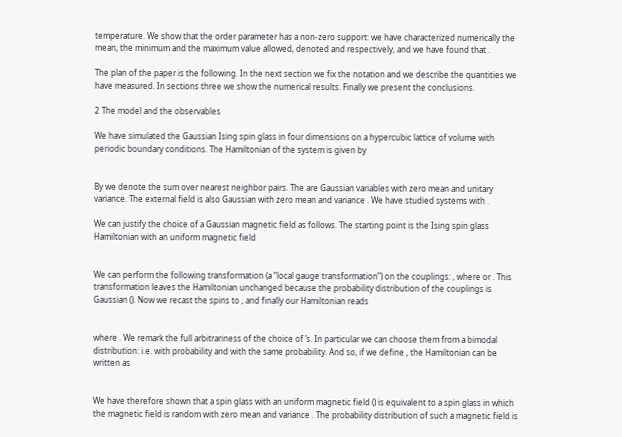temperature. We show that the order parameter has a non-zero support: we have characterized numerically the mean, the minimum and the maximum value allowed, denoted and respectively, and we have found that .

The plan of the paper is the following. In the next section we fix the notation and we describe the quantities we have measured. In sections three we show the numerical results. Finally we present the conclusions.

2 The model and the observables

We have simulated the Gaussian Ising spin glass in four dimensions on a hypercubic lattice of volume with periodic boundary conditions. The Hamiltonian of the system is given by


By we denote the sum over nearest neighbor pairs. The are Gaussian variables with zero mean and unitary variance. The external field is also Gaussian with zero mean and variance . We have studied systems with .

We can justify the choice of a Gaussian magnetic field as follows. The starting point is the Ising spin glass Hamiltonian with an uniform magnetic field


We can perform the following transformation (a “local gauge transformation”) on the couplings: , where or . This transformation leaves the Hamiltonian unchanged because the probability distribution of the couplings is Gaussian (). Now we recast the spins to , and finally our Hamiltonian reads


where . We remark the full arbitrariness of the choice of ’s. In particular we can choose them from a bimodal distribution: i.e. with probability and with the same probability. And so, if we define , the Hamiltonian can be written as


We have therefore shown that a spin glass with an uniform magnetic field () is equivalent to a spin glass in which the magnetic field is random with zero mean and variance . The probability distribution of such a magnetic field is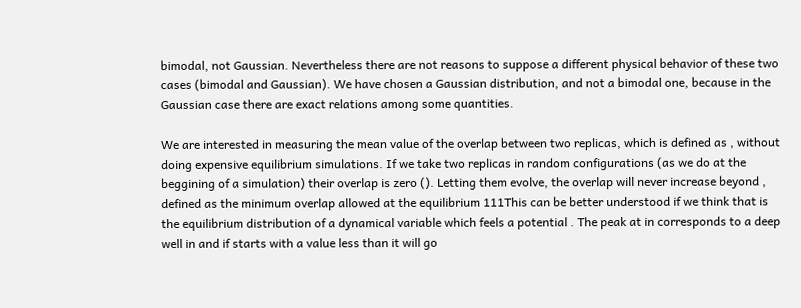bimodal, not Gaussian. Nevertheless there are not reasons to suppose a different physical behavior of these two cases (bimodal and Gaussian). We have chosen a Gaussian distribution, and not a bimodal one, because in the Gaussian case there are exact relations among some quantities.

We are interested in measuring the mean value of the overlap between two replicas, which is defined as , without doing expensive equilibrium simulations. If we take two replicas in random configurations (as we do at the beggining of a simulation) their overlap is zero (). Letting them evolve, the overlap will never increase beyond , defined as the minimum overlap allowed at the equilibrium 111This can be better understood if we think that is the equilibrium distribution of a dynamical variable which feels a potential . The peak at in corresponds to a deep well in and if starts with a value less than it will go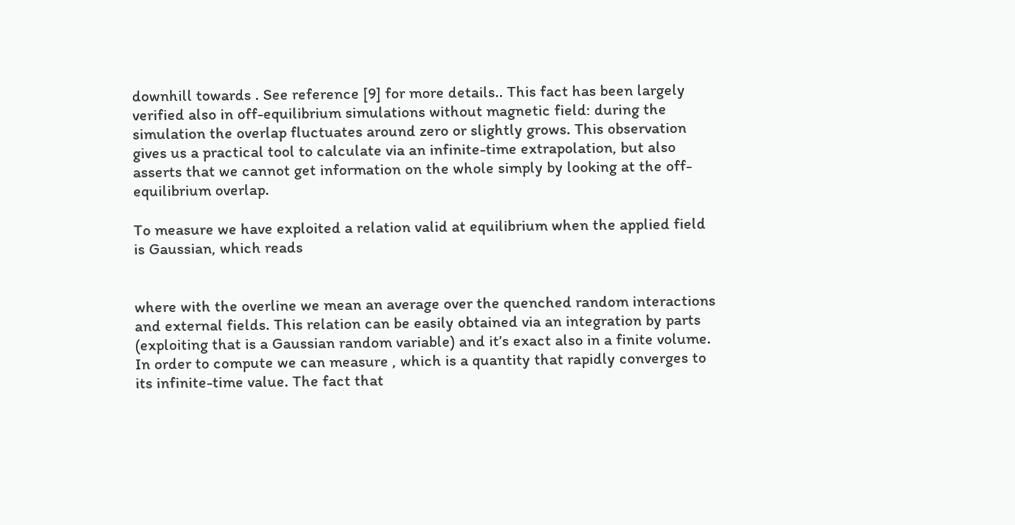downhill towards . See reference [9] for more details.. This fact has been largely verified also in off-equilibrium simulations without magnetic field: during the simulation the overlap fluctuates around zero or slightly grows. This observation gives us a practical tool to calculate via an infinite-time extrapolation, but also asserts that we cannot get information on the whole simply by looking at the off-equilibrium overlap.

To measure we have exploited a relation valid at equilibrium when the applied field is Gaussian, which reads


where with the overline we mean an average over the quenched random interactions and external fields. This relation can be easily obtained via an integration by parts (exploiting that is a Gaussian random variable) and it’s exact also in a finite volume. In order to compute we can measure , which is a quantity that rapidly converges to its infinite-time value. The fact that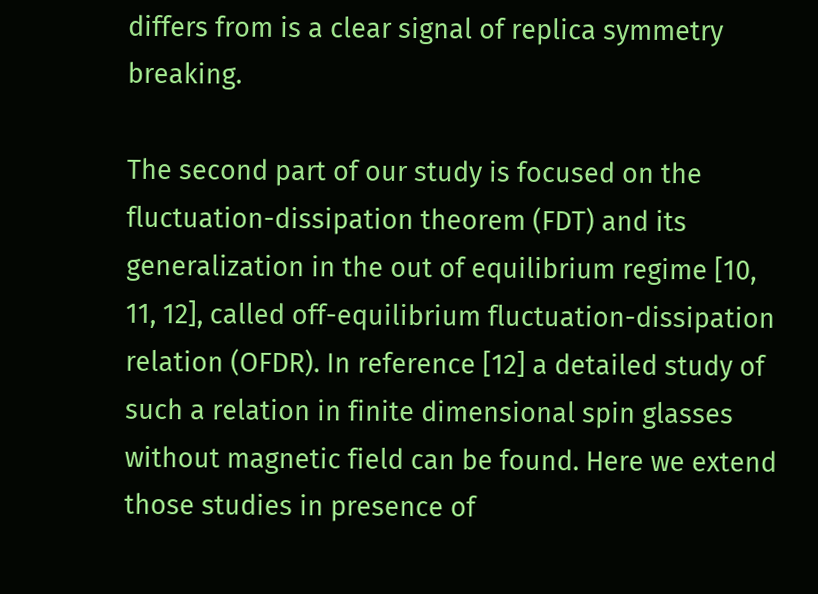differs from is a clear signal of replica symmetry breaking.

The second part of our study is focused on the fluctuation-dissipation theorem (FDT) and its generalization in the out of equilibrium regime [10, 11, 12], called off-equilibrium fluctuation-dissipation relation (OFDR). In reference [12] a detailed study of such a relation in finite dimensional spin glasses without magnetic field can be found. Here we extend those studies in presence of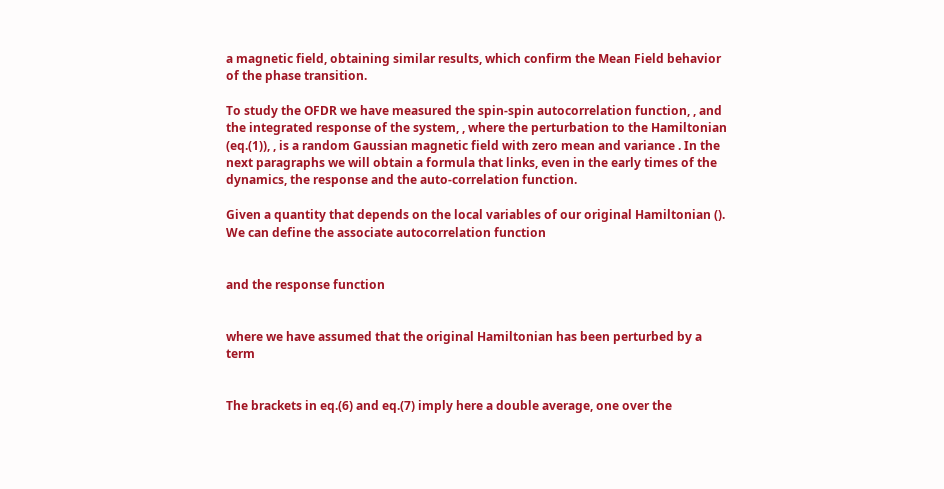a magnetic field, obtaining similar results, which confirm the Mean Field behavior of the phase transition.

To study the OFDR we have measured the spin-spin autocorrelation function, , and the integrated response of the system, , where the perturbation to the Hamiltonian (eq.(1)), , is a random Gaussian magnetic field with zero mean and variance . In the next paragraphs we will obtain a formula that links, even in the early times of the dynamics, the response and the auto-correlation function.

Given a quantity that depends on the local variables of our original Hamiltonian (). We can define the associate autocorrelation function


and the response function


where we have assumed that the original Hamiltonian has been perturbed by a term


The brackets in eq.(6) and eq.(7) imply here a double average, one over the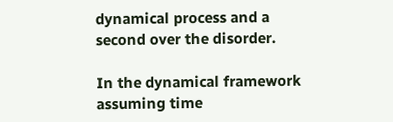dynamical process and a second over the disorder.

In the dynamical framework assuming time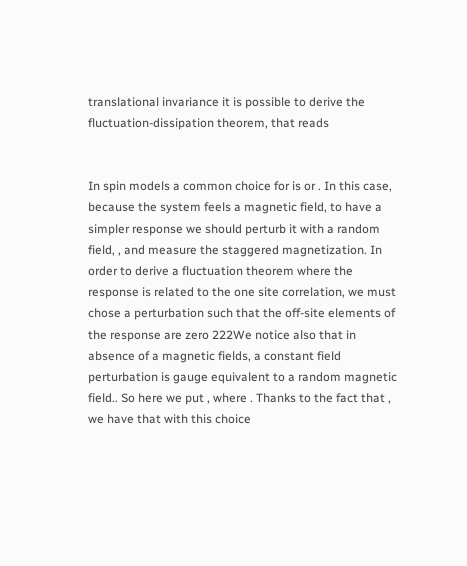translational invariance it is possible to derive the fluctuation-dissipation theorem, that reads


In spin models a common choice for is or . In this case, because the system feels a magnetic field, to have a simpler response we should perturb it with a random field, , and measure the staggered magnetization. In order to derive a fluctuation theorem where the response is related to the one site correlation, we must chose a perturbation such that the off-site elements of the response are zero 222We notice also that in absence of a magnetic fields, a constant field perturbation is gauge equivalent to a random magnetic field.. So here we put , where . Thanks to the fact that , we have that with this choice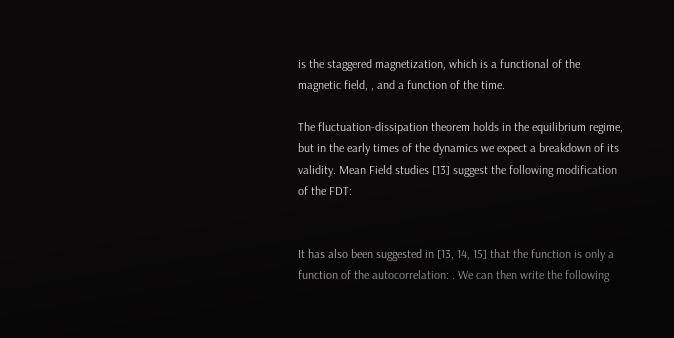is the staggered magnetization, which is a functional of the magnetic field, , and a function of the time.

The fluctuation-dissipation theorem holds in the equilibrium regime, but in the early times of the dynamics we expect a breakdown of its validity. Mean Field studies [13] suggest the following modification of the FDT:


It has also been suggested in [13, 14, 15] that the function is only a function of the autocorrelation: . We can then write the following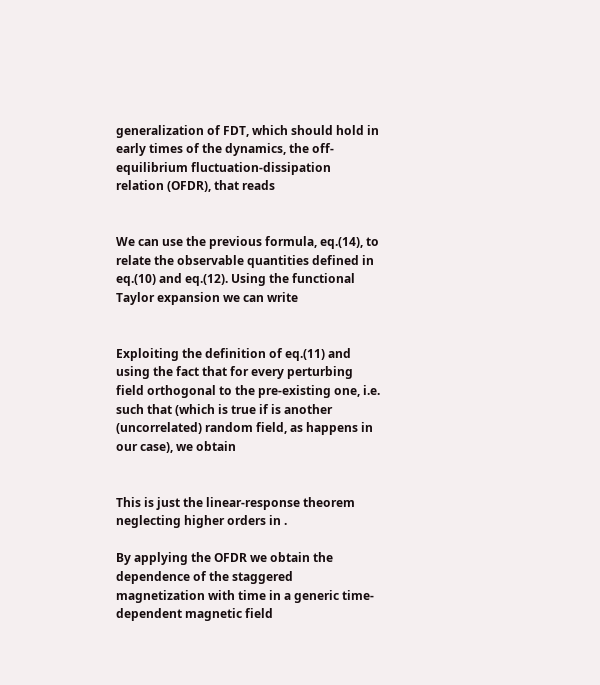generalization of FDT, which should hold in early times of the dynamics, the off-equilibrium fluctuation-dissipation relation (OFDR), that reads


We can use the previous formula, eq.(14), to relate the observable quantities defined in eq.(10) and eq.(12). Using the functional Taylor expansion we can write


Exploiting the definition of eq.(11) and using the fact that for every perturbing field orthogonal to the pre-existing one, i.e. such that (which is true if is another (uncorrelated) random field, as happens in our case), we obtain


This is just the linear-response theorem neglecting higher orders in .

By applying the OFDR we obtain the dependence of the staggered magnetization with time in a generic time-dependent magnetic field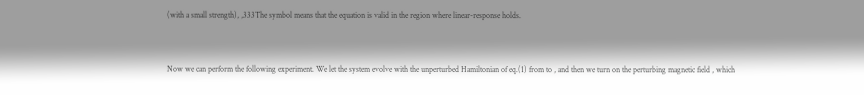(with a small strength), ,333The symbol means that the equation is valid in the region where linear-response holds.


Now we can perform the following experiment. We let the system evolve with the unperturbed Hamiltonian of eq.(1) from to , and then we turn on the perturbing magnetic field , which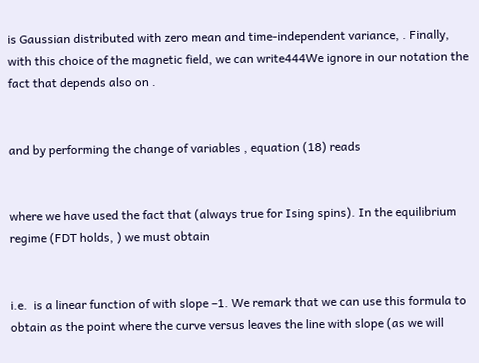is Gaussian distributed with zero mean and time-independent variance, . Finally, with this choice of the magnetic field, we can write444We ignore in our notation the fact that depends also on .


and by performing the change of variables , equation (18) reads


where we have used the fact that (always true for Ising spins). In the equilibrium regime (FDT holds, ) we must obtain


i.e.  is a linear function of with slope –1. We remark that we can use this formula to obtain as the point where the curve versus leaves the line with slope (as we will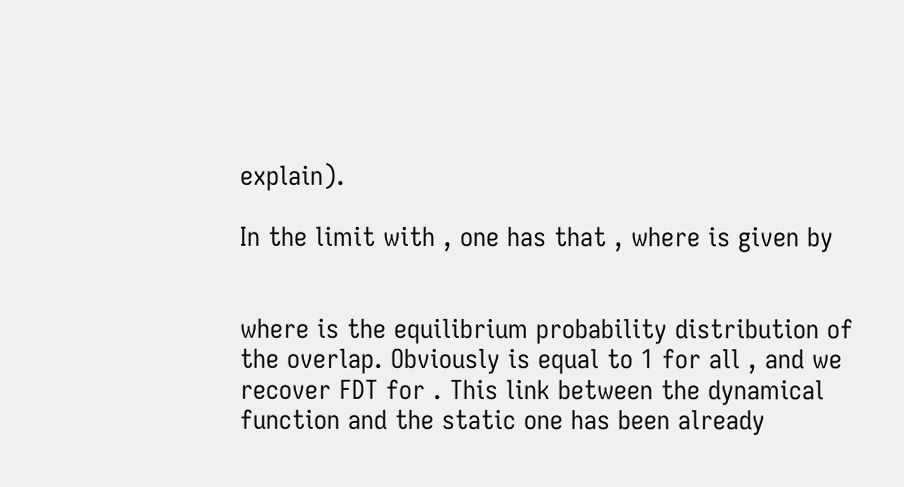explain).

In the limit with , one has that , where is given by


where is the equilibrium probability distribution of the overlap. Obviously is equal to 1 for all , and we recover FDT for . This link between the dynamical function and the static one has been already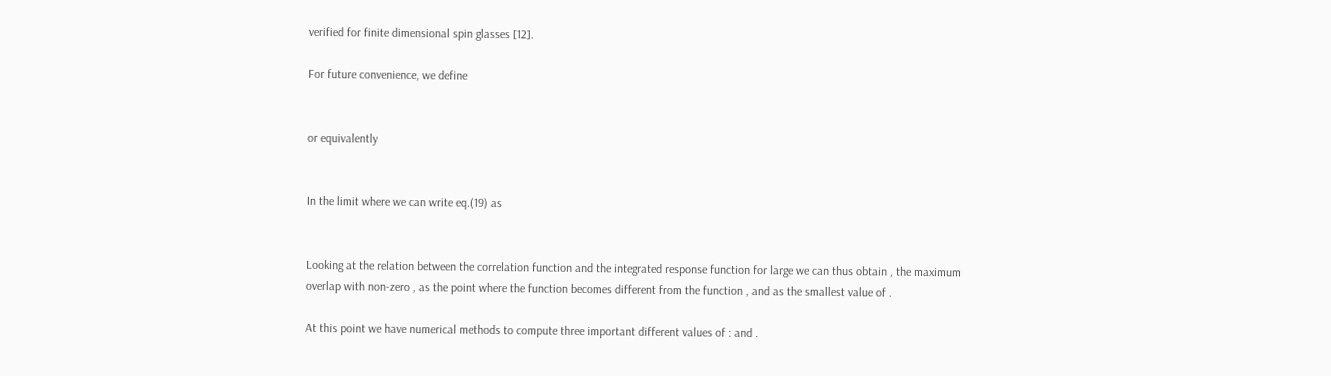verified for finite dimensional spin glasses [12].

For future convenience, we define


or equivalently


In the limit where we can write eq.(19) as


Looking at the relation between the correlation function and the integrated response function for large we can thus obtain , the maximum overlap with non-zero , as the point where the function becomes different from the function , and as the smallest value of .

At this point we have numerical methods to compute three important different values of : and .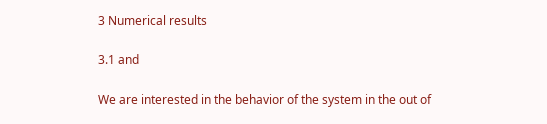3 Numerical results

3.1 and

We are interested in the behavior of the system in the out of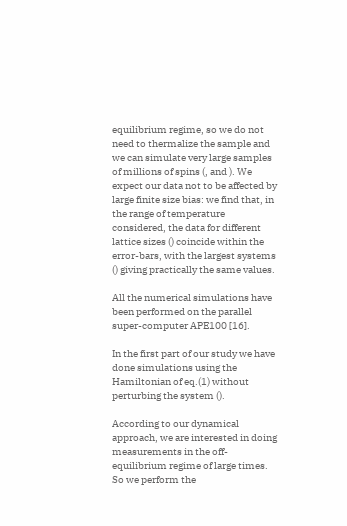equilibrium regime, so we do not need to thermalize the sample and we can simulate very large samples of millions of spins (, and ). We expect our data not to be affected by large finite size bias: we find that, in the range of temperature considered, the data for different lattice sizes () coincide within the error-bars, with the largest systems () giving practically the same values.

All the numerical simulations have been performed on the parallel super-computer APE100 [16].

In the first part of our study we have done simulations using the Hamiltonian of eq.(1) without perturbing the system ().

According to our dynamical approach, we are interested in doing measurements in the off-equilibrium regime of large times. So we perform the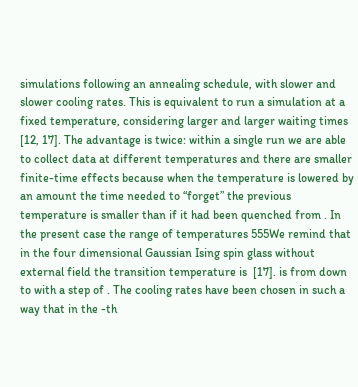simulations following an annealing schedule, with slower and slower cooling rates. This is equivalent to run a simulation at a fixed temperature, considering larger and larger waiting times [12, 17]. The advantage is twice: within a single run we are able to collect data at different temperatures and there are smaller finite-time effects because when the temperature is lowered by an amount the time needed to “forget” the previous temperature is smaller than if it had been quenched from . In the present case the range of temperatures 555We remind that in the four dimensional Gaussian Ising spin glass without external field the transition temperature is  [17]. is from down to with a step of . The cooling rates have been chosen in such a way that in the -th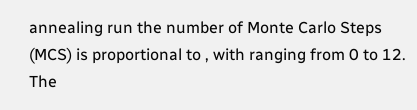annealing run the number of Monte Carlo Steps (MCS) is proportional to , with ranging from 0 to 12. The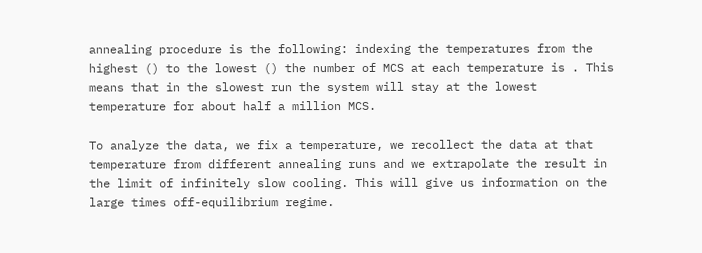annealing procedure is the following: indexing the temperatures from the highest () to the lowest () the number of MCS at each temperature is . This means that in the slowest run the system will stay at the lowest temperature for about half a million MCS.

To analyze the data, we fix a temperature, we recollect the data at that temperature from different annealing runs and we extrapolate the result in the limit of infinitely slow cooling. This will give us information on the large times off-equilibrium regime.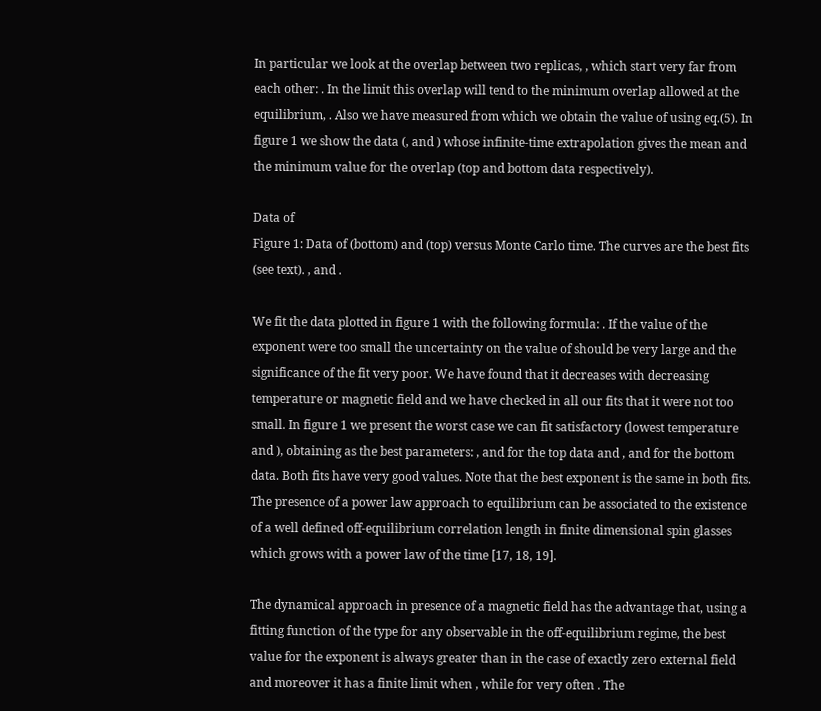In particular we look at the overlap between two replicas, , which start very far from each other: . In the limit this overlap will tend to the minimum overlap allowed at the equilibrium, . Also we have measured from which we obtain the value of using eq.(5). In figure 1 we show the data (, and ) whose infinite-time extrapolation gives the mean and the minimum value for the overlap (top and bottom data respectively).

Data of
Figure 1: Data of (bottom) and (top) versus Monte Carlo time. The curves are the best fits (see text). , and .

We fit the data plotted in figure 1 with the following formula: . If the value of the exponent were too small the uncertainty on the value of should be very large and the significance of the fit very poor. We have found that it decreases with decreasing temperature or magnetic field and we have checked in all our fits that it were not too small. In figure 1 we present the worst case we can fit satisfactory (lowest temperature and ), obtaining as the best parameters: , and for the top data and , and for the bottom data. Both fits have very good values. Note that the best exponent is the same in both fits. The presence of a power law approach to equilibrium can be associated to the existence of a well defined off-equilibrium correlation length in finite dimensional spin glasses which grows with a power law of the time [17, 18, 19].

The dynamical approach in presence of a magnetic field has the advantage that, using a fitting function of the type for any observable in the off-equilibrium regime, the best value for the exponent is always greater than in the case of exactly zero external field and moreover it has a finite limit when , while for very often . The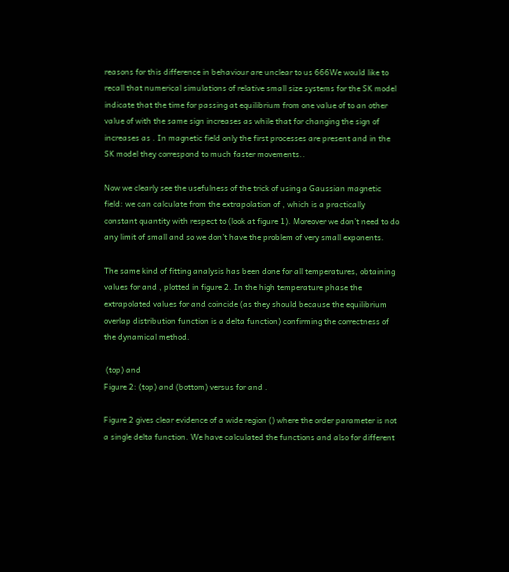reasons for this difference in behaviour are unclear to us 666We would like to recall that numerical simulations of relative small size systems for the SK model indicate that the time for passing at equilibrium from one value of to an other value of with the same sign increases as while that for changing the sign of increases as . In magnetic field only the first processes are present and in the SK model they correspond to much faster movements..

Now we clearly see the usefulness of the trick of using a Gaussian magnetic field: we can calculate from the extrapolation of , which is a practically constant quantity with respect to (look at figure 1). Moreover we don’t need to do any limit of small and so we don’t have the problem of very small exponents.

The same kind of fitting analysis has been done for all temperatures, obtaining values for and , plotted in figure 2. In the high temperature phase the extrapolated values for and coincide (as they should because the equilibrium overlap distribution function is a delta function) confirming the correctness of the dynamical method.

 (top) and
Figure 2: (top) and (bottom) versus for and .

Figure 2 gives clear evidence of a wide region () where the order parameter is not a single delta function. We have calculated the functions and also for different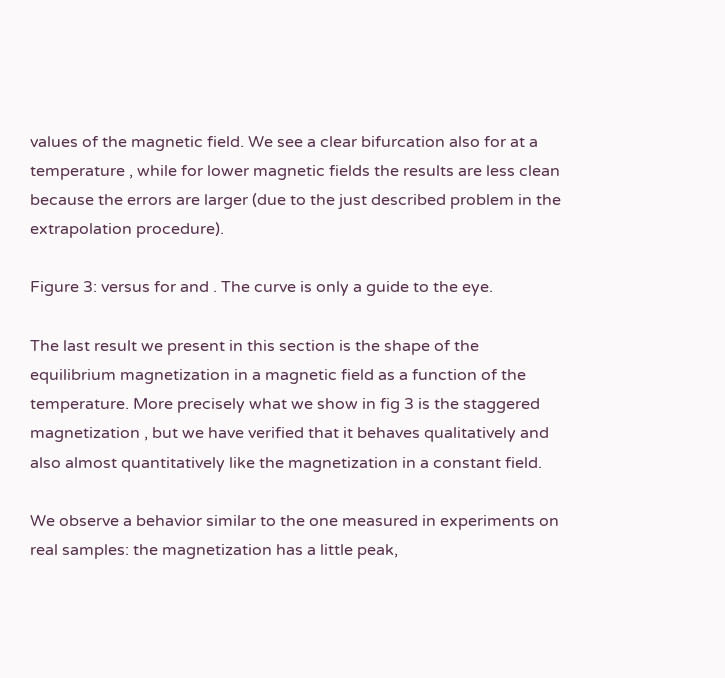values of the magnetic field. We see a clear bifurcation also for at a temperature , while for lower magnetic fields the results are less clean because the errors are larger (due to the just described problem in the extrapolation procedure).

Figure 3: versus for and . The curve is only a guide to the eye.

The last result we present in this section is the shape of the equilibrium magnetization in a magnetic field as a function of the temperature. More precisely what we show in fig 3 is the staggered magnetization , but we have verified that it behaves qualitatively and also almost quantitatively like the magnetization in a constant field.

We observe a behavior similar to the one measured in experiments on real samples: the magnetization has a little peak,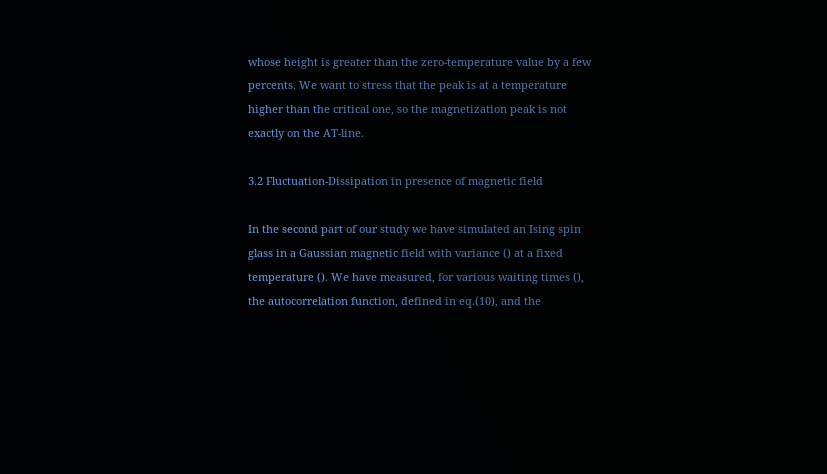whose height is greater than the zero-temperature value by a few percents. We want to stress that the peak is at a temperature higher than the critical one, so the magnetization peak is not exactly on the AT-line.

3.2 Fluctuation-Dissipation in presence of magnetic field

In the second part of our study we have simulated an Ising spin glass in a Gaussian magnetic field with variance () at a fixed temperature (). We have measured, for various waiting times (), the autocorrelation function, defined in eq.(10), and the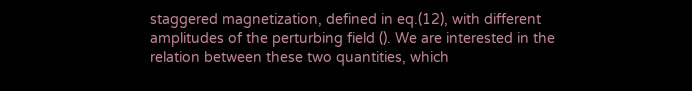staggered magnetization, defined in eq.(12), with different amplitudes of the perturbing field (). We are interested in the relation between these two quantities, which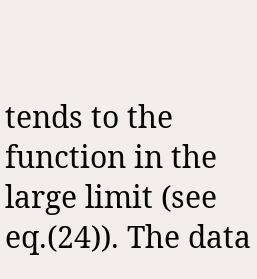tends to the function in the large limit (see eq.(24)). The data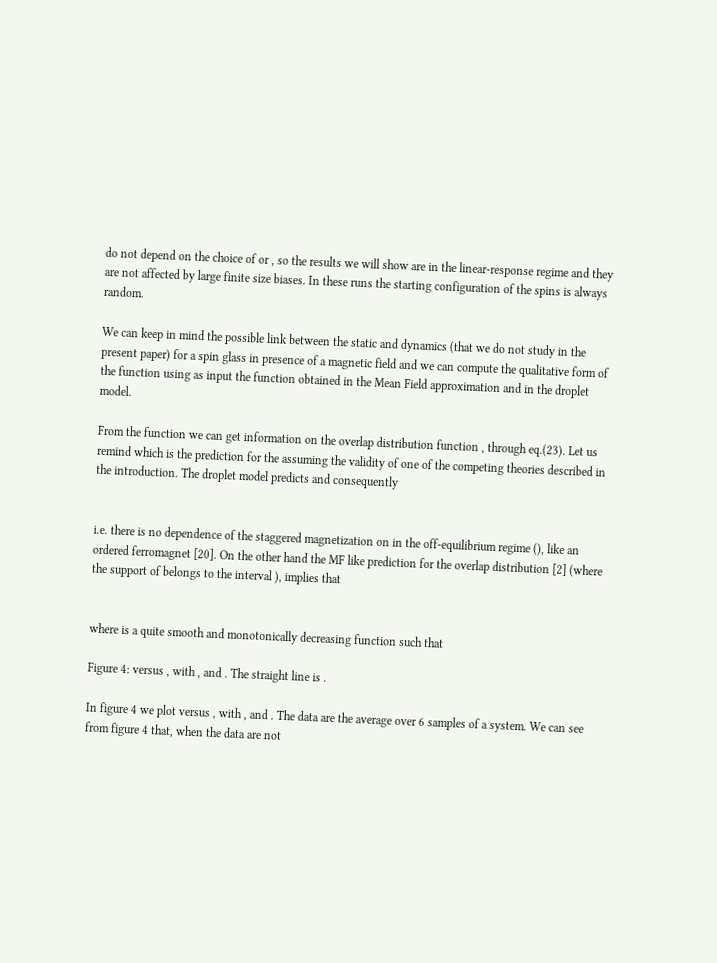do not depend on the choice of or , so the results we will show are in the linear-response regime and they are not affected by large finite size biases. In these runs the starting configuration of the spins is always random.

We can keep in mind the possible link between the static and dynamics (that we do not study in the present paper) for a spin glass in presence of a magnetic field and we can compute the qualitative form of the function using as input the function obtained in the Mean Field approximation and in the droplet model.

From the function we can get information on the overlap distribution function , through eq.(23). Let us remind which is the prediction for the assuming the validity of one of the competing theories described in the introduction. The droplet model predicts and consequently


i.e. there is no dependence of the staggered magnetization on in the off-equilibrium regime (), like an ordered ferromagnet [20]. On the other hand the MF like prediction for the overlap distribution [2] (where the support of belongs to the interval ), implies that


where is a quite smooth and monotonically decreasing function such that

Figure 4: versus , with , and . The straight line is .

In figure 4 we plot versus , with , and . The data are the average over 6 samples of a system. We can see from figure 4 that, when the data are not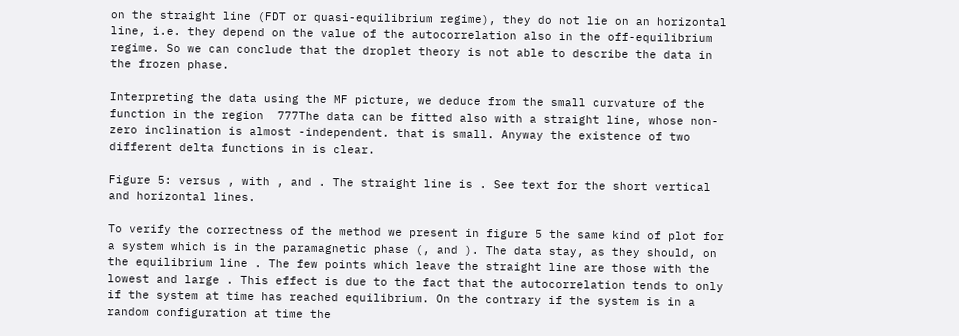on the straight line (FDT or quasi-equilibrium regime), they do not lie on an horizontal line, i.e. they depend on the value of the autocorrelation also in the off-equilibrium regime. So we can conclude that the droplet theory is not able to describe the data in the frozen phase.

Interpreting the data using the MF picture, we deduce from the small curvature of the function in the region  777The data can be fitted also with a straight line, whose non-zero inclination is almost -independent. that is small. Anyway the existence of two different delta functions in is clear.

Figure 5: versus , with , and . The straight line is . See text for the short vertical and horizontal lines.

To verify the correctness of the method we present in figure 5 the same kind of plot for a system which is in the paramagnetic phase (, and ). The data stay, as they should, on the equilibrium line . The few points which leave the straight line are those with the lowest and large . This effect is due to the fact that the autocorrelation tends to only if the system at time has reached equilibrium. On the contrary if the system is in a random configuration at time the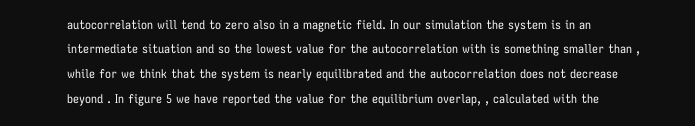autocorrelation will tend to zero also in a magnetic field. In our simulation the system is in an intermediate situation and so the lowest value for the autocorrelation with is something smaller than , while for we think that the system is nearly equilibrated and the autocorrelation does not decrease beyond . In figure 5 we have reported the value for the equilibrium overlap, , calculated with the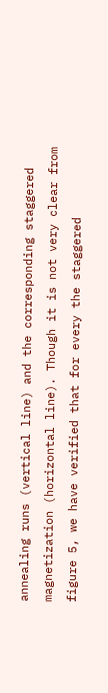annealing runs (vertical line) and the corresponding staggered magnetization (horizontal line). Though it is not very clear from figure 5, we have verified that for every the staggered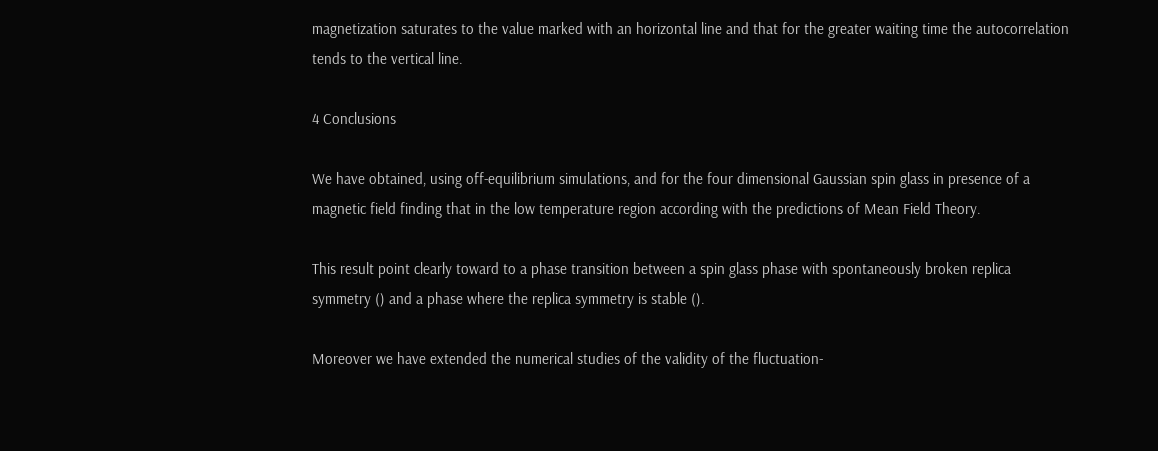magnetization saturates to the value marked with an horizontal line and that for the greater waiting time the autocorrelation tends to the vertical line.

4 Conclusions

We have obtained, using off-equilibrium simulations, and for the four dimensional Gaussian spin glass in presence of a magnetic field finding that in the low temperature region according with the predictions of Mean Field Theory.

This result point clearly toward to a phase transition between a spin glass phase with spontaneously broken replica symmetry () and a phase where the replica symmetry is stable ().

Moreover we have extended the numerical studies of the validity of the fluctuation-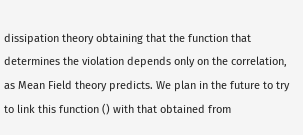dissipation theory obtaining that the function that determines the violation depends only on the correlation, as Mean Field theory predicts. We plan in the future to try to link this function () with that obtained from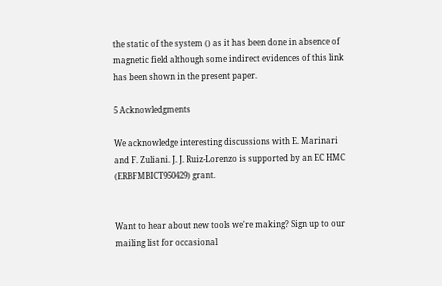the static of the system () as it has been done in absence of magnetic field although some indirect evidences of this link has been shown in the present paper.

5 Acknowledgments

We acknowledge interesting discussions with E. Marinari and F. Zuliani. J. J. Ruiz-Lorenzo is supported by an EC HMC (ERBFMBICT950429) grant.


Want to hear about new tools we're making? Sign up to our mailing list for occasional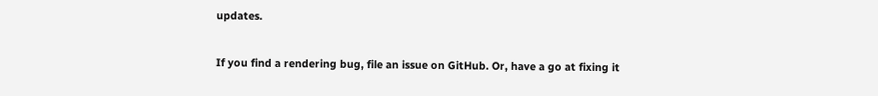updates.

If you find a rendering bug, file an issue on GitHub. Or, have a go at fixing it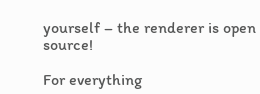yourself – the renderer is open source!

For everything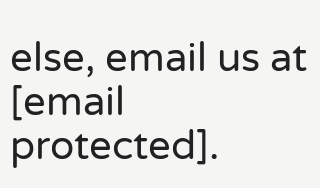else, email us at [email protected].